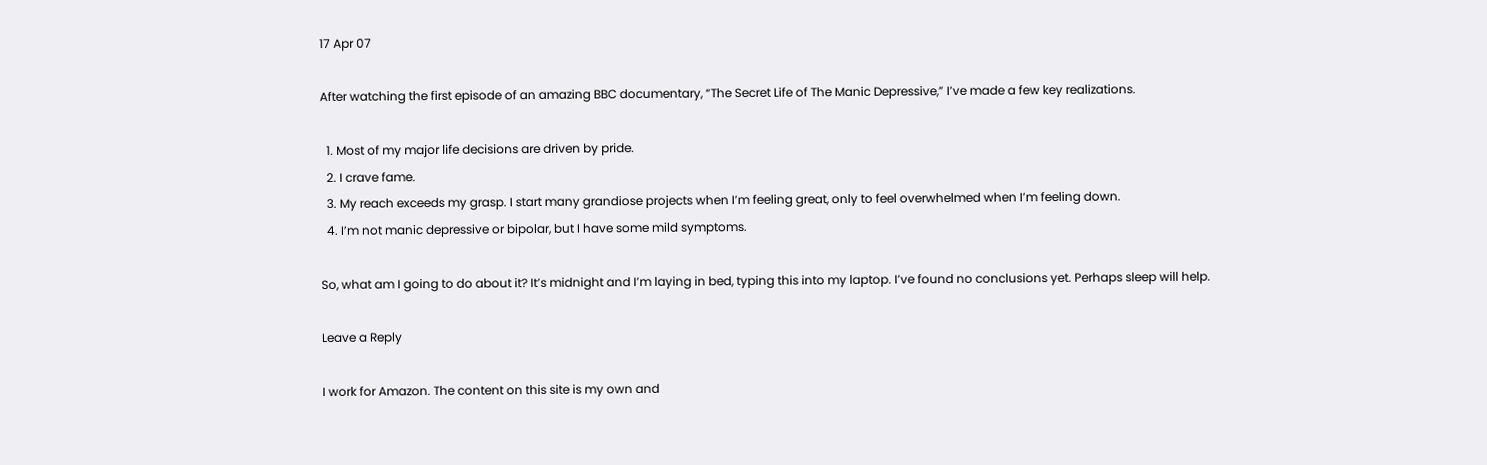17 Apr 07

After watching the first episode of an amazing BBC documentary, “The Secret Life of The Manic Depressive,” I’ve made a few key realizations.

  1. Most of my major life decisions are driven by pride.
  2. I crave fame.
  3. My reach exceeds my grasp. I start many grandiose projects when I’m feeling great, only to feel overwhelmed when I’m feeling down.
  4. I’m not manic depressive or bipolar, but I have some mild symptoms.

So, what am I going to do about it? It’s midnight and I’m laying in bed, typing this into my laptop. I’ve found no conclusions yet. Perhaps sleep will help.

Leave a Reply

I work for Amazon. The content on this site is my own and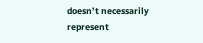doesn’t necessarily represent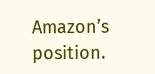Amazon’s position.